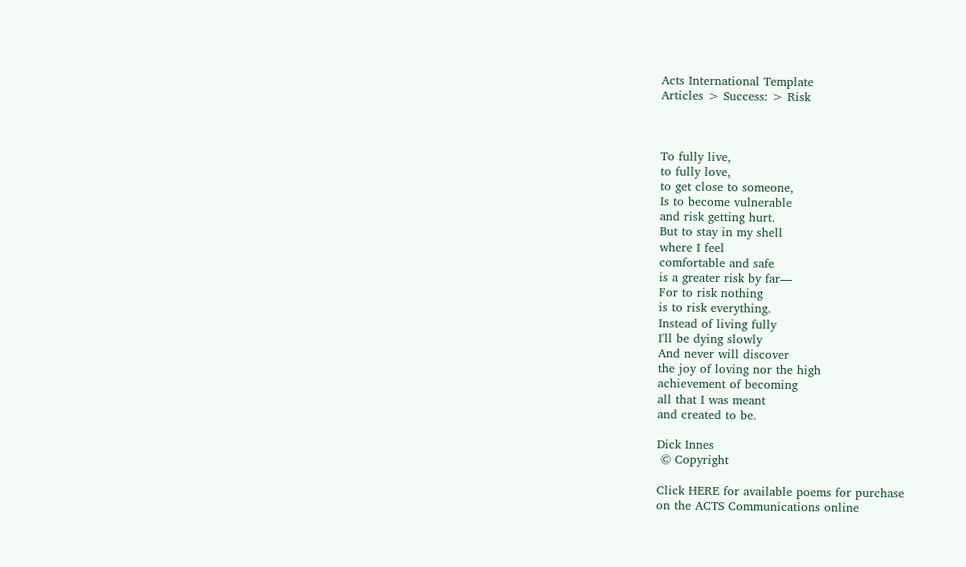Acts International Template
Articles > Success: > Risk



To fully live,
to fully love,
to get close to someone,
Is to become vulnerable
and risk getting hurt.
But to stay in my shell
where I feel
comfortable and safe
is a greater risk by far—
For to risk nothing
is to risk everything.
Instead of living fully
I'll be dying slowly
And never will discover
the joy of loving nor the high
achievement of becoming
all that I was meant
and created to be.

Dick Innes
 © Copyright

Click HERE for available poems for purchase
on the ACTS Communications online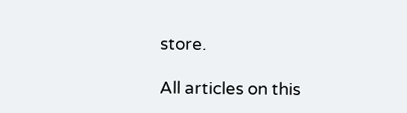store.

All articles on this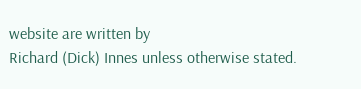website are written by
Richard (Dick) Innes unless otherwise stated.